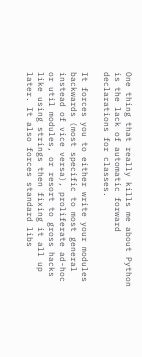One thing that really kills me about Python is the lack of automatic forward declarations for classes.

It forces you to either write your modules backwards (most specific to most general instead of vice versa), proliferate ad-hoc or util modules, or resort to gross hacks like using strings then fixing it all up later. It also forces standard libs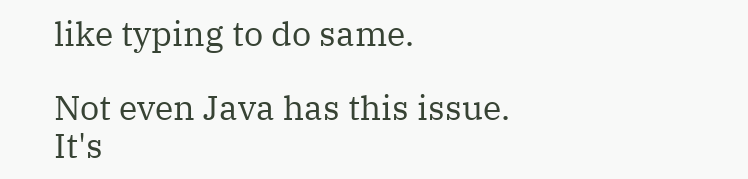like typing to do same.

Not even Java has this issue. It's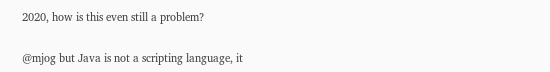2020, how is this even still a problem?

@mjog but Java is not a scripting language, it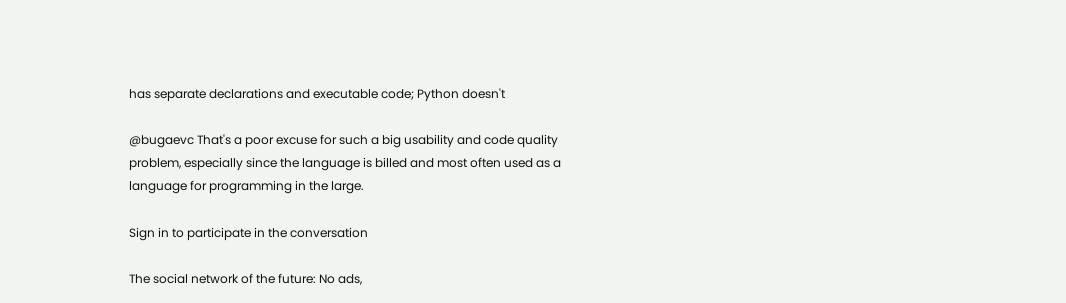has separate declarations and executable code; Python doesn't

@bugaevc That's a poor excuse for such a big usability and code quality problem, especially since the language is billed and most often used as a language for programming in the large.

Sign in to participate in the conversation

The social network of the future: No ads,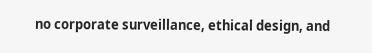no corporate surveillance, ethical design, and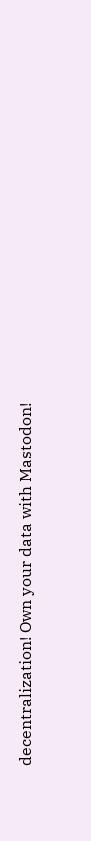decentralization! Own your data with Mastodon!